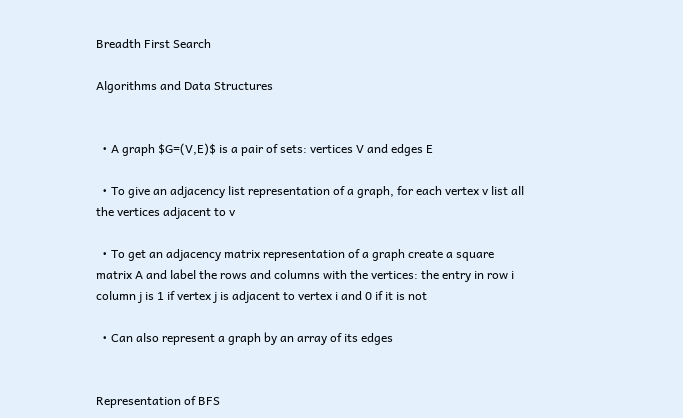Breadth First Search

Algorithms and Data Structures


  • A graph $G=(V,E)$ is a pair of sets: vertices V and edges E

  • To give an adjacency list representation of a graph, for each vertex v list all the vertices adjacent to v

  • To get an adjacency matrix representation of a graph create a square matrix A and label the rows and columns with the vertices: the entry in row i column j is 1 if vertex j is adjacent to vertex i and 0 if it is not

  • Can also represent a graph by an array of its edges


Representation of BFS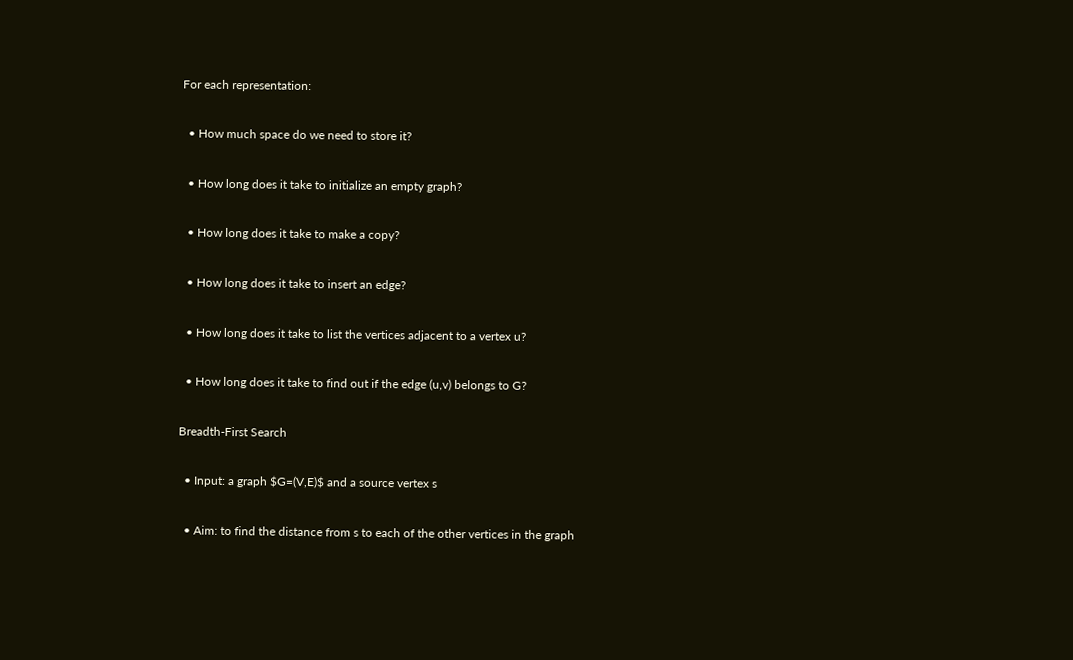For each representation:

  • How much space do we need to store it?

  • How long does it take to initialize an empty graph?

  • How long does it take to make a copy?

  • How long does it take to insert an edge?

  • How long does it take to list the vertices adjacent to a vertex u?

  • How long does it take to find out if the edge (u,v) belongs to G?

Breadth-First Search

  • Input: a graph $G=(V,E)$ and a source vertex s

  • Aim: to find the distance from s to each of the other vertices in the graph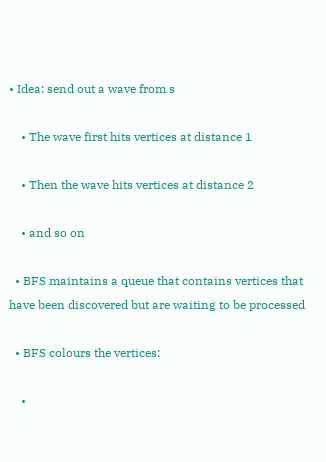• Idea: send out a wave from s

    • The wave first hits vertices at distance 1

    • Then the wave hits vertices at distance 2

    • and so on

  • BFS maintains a queue that contains vertices that have been discovered but are waiting to be processed

  • BFS colours the vertices:

    •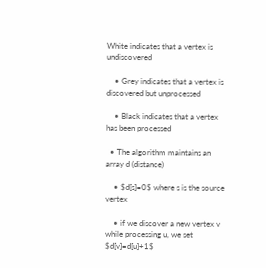White indicates that a vertex is undiscovered

    • Grey indicates that a vertex is discovered but unprocessed

    • Black indicates that a vertex has been processed

  • The algorithm maintains an array d (distance)

    • $d[s]=0$ where s is the source vertex

    • if we discover a new vertex v while processing u, we set $d[v]=d[u]+1$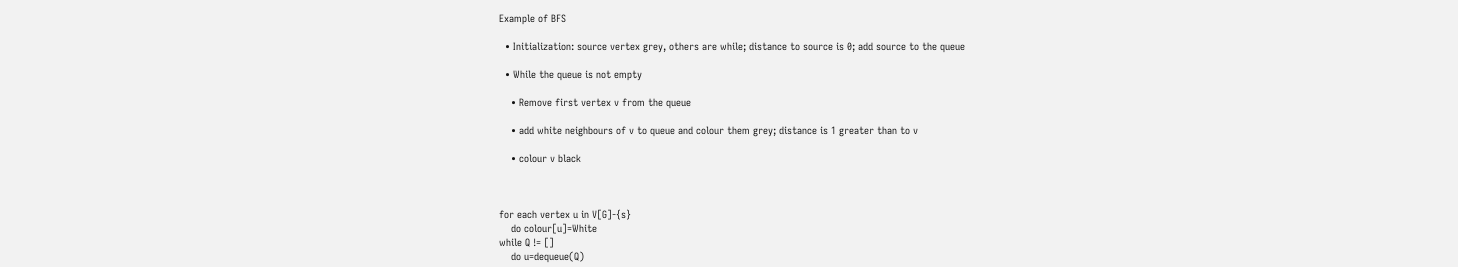Example of BFS

  • Initialization: source vertex grey, others are while; distance to source is 0; add source to the queue

  • While the queue is not empty

    • Remove first vertex v from the queue

    • add white neighbours of v to queue and colour them grey; distance is 1 greater than to v

    • colour v black



for each vertex u in V[G]-{s}
    do colour[u]=White
while Q != []
    do u=dequeue(Q)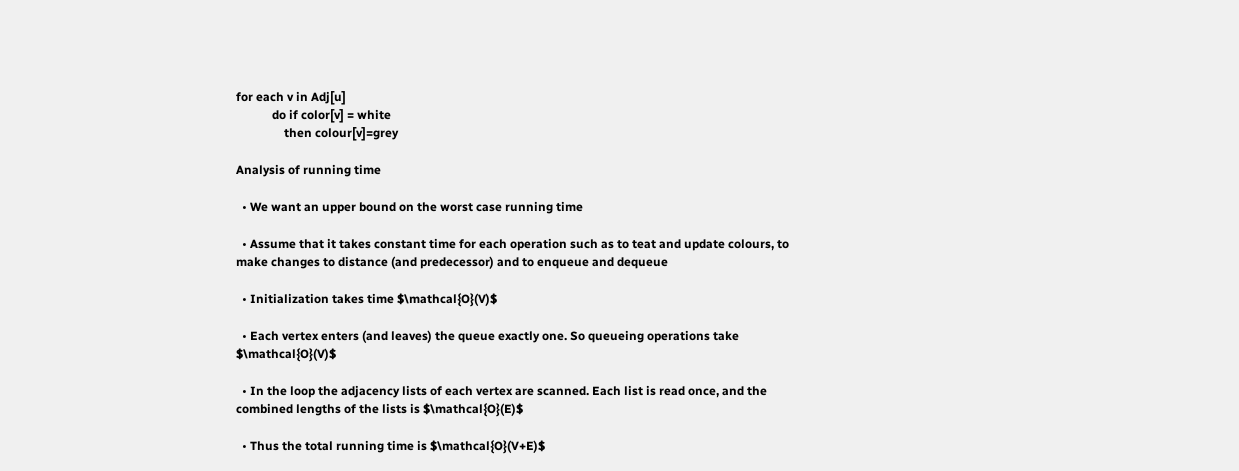for each v in Adj[u]
            do if color[v] = white
                then colour[v]=grey

Analysis of running time

  • We want an upper bound on the worst case running time

  • Assume that it takes constant time for each operation such as to teat and update colours, to make changes to distance (and predecessor) and to enqueue and dequeue

  • Initialization takes time $\mathcal{O}(V)$

  • Each vertex enters (and leaves) the queue exactly one. So queueing operations take $\mathcal{O}(V)$

  • In the loop the adjacency lists of each vertex are scanned. Each list is read once, and the combined lengths of the lists is $\mathcal{O}(E)$

  • Thus the total running time is $\mathcal{O}(V+E)$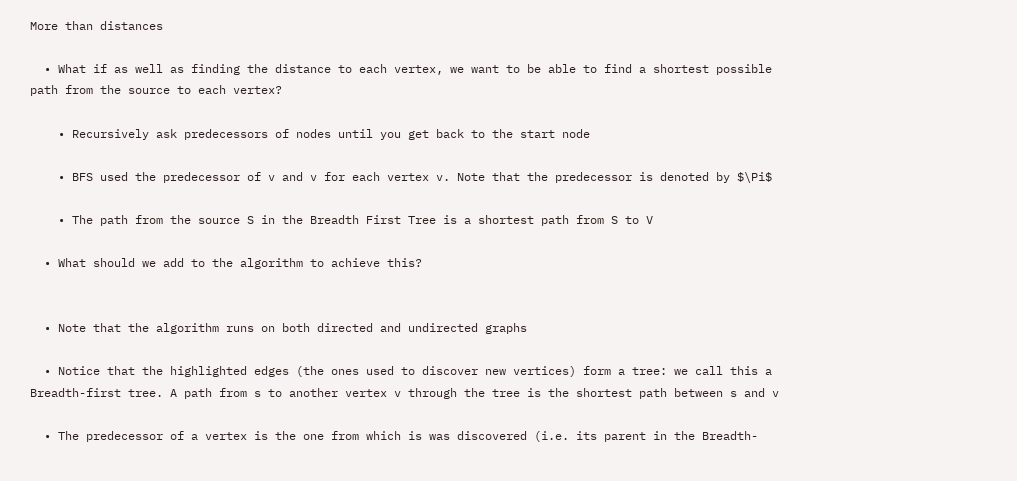More than distances

  • What if as well as finding the distance to each vertex, we want to be able to find a shortest possible path from the source to each vertex?

    • Recursively ask predecessors of nodes until you get back to the start node

    • BFS used the predecessor of v and v for each vertex v. Note that the predecessor is denoted by $\Pi$

    • The path from the source S in the Breadth First Tree is a shortest path from S to V

  • What should we add to the algorithm to achieve this?


  • Note that the algorithm runs on both directed and undirected graphs

  • Notice that the highlighted edges (the ones used to discover new vertices) form a tree: we call this a Breadth-first tree. A path from s to another vertex v through the tree is the shortest path between s and v

  • The predecessor of a vertex is the one from which is was discovered (i.e. its parent in the Breadth-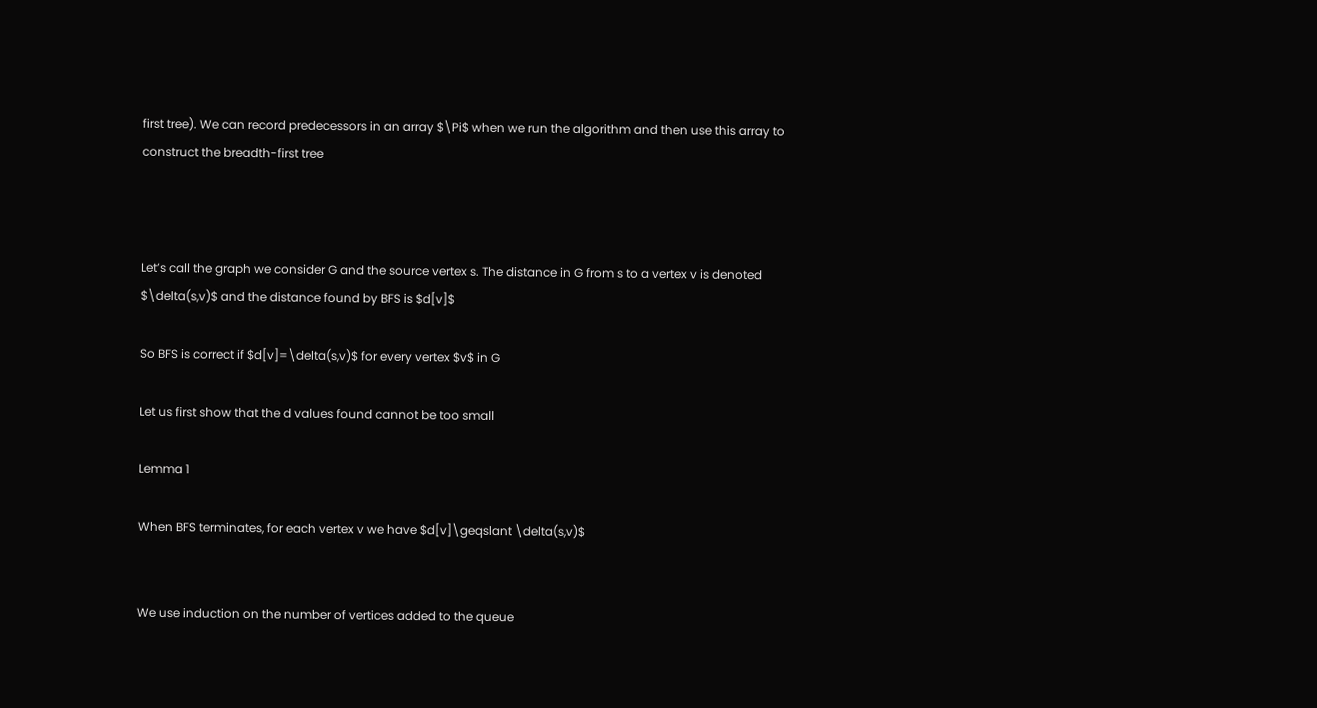first tree). We can record predecessors in an array $\Pi$ when we run the algorithm and then use this array to construct the breadth-first tree



Let’s call the graph we consider G and the source vertex s. The distance in G from s to a vertex v is denoted $\delta(s,v)$ and the distance found by BFS is $d[v]$

So BFS is correct if $d[v]=\delta(s,v)$ for every vertex $v$ in G

Let us first show that the d values found cannot be too small

Lemma 1

When BFS terminates, for each vertex v we have $d[v]\geqslant \delta(s,v)$


We use induction on the number of vertices added to the queue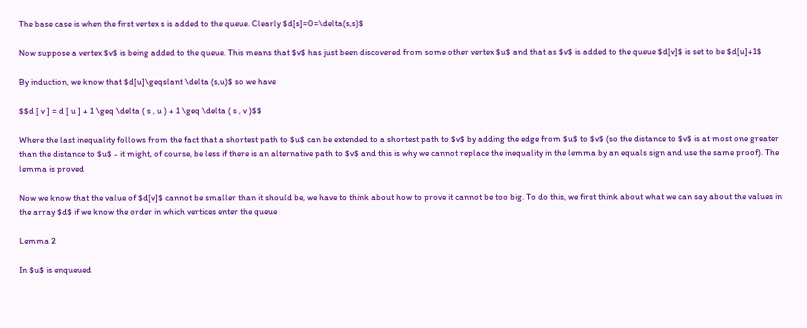The base case is when the first vertex s is added to the queue. Clearly $d[s]=0=\delta(s,s)$

Now suppose a vertex $v$ is being added to the queue. This means that $v$ has just been discovered from some other vertex $u$ and that as $v$ is added to the queue $d[v]$ is set to be $d[u]+1$

By induction, we know that $d[u]\geqslant \delta (s,u)$ so we have

$$d [ v ] = d [ u ] + 1 \geq \delta ( s , u ) + 1 \geq \delta ( s , v )$$

Where the last inequality follows from the fact that a shortest path to $u$ can be extended to a shortest path to $v$ by adding the edge from $u$ to $v$ (so the distance to $v$ is at most one greater than the distance to $u$ - it might, of course, be less if there is an alternative path to $v$ and this is why we cannot replace the inequality in the lemma by an equals sign and use the same proof). The lemma is proved

Now we know that the value of $d[v]$ cannot be smaller than it should be, we have to think about how to prove it cannot be too big. To do this, we first think about what we can say about the values in the array $d$ if we know the order in which vertices enter the queue

Lemma 2

In $u$ is enqueued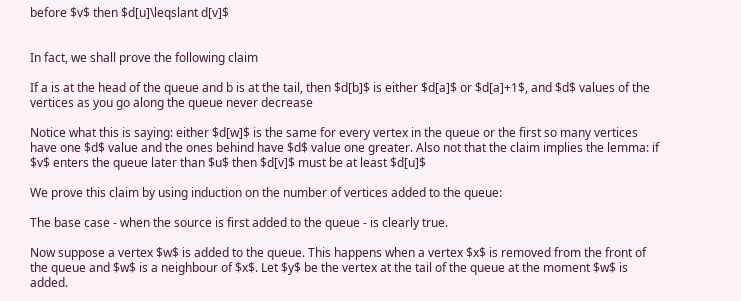before $v$ then $d[u]\leqslant d[v]$


In fact, we shall prove the following claim

If a is at the head of the queue and b is at the tail, then $d[b]$ is either $d[a]$ or $d[a]+1$, and $d$ values of the vertices as you go along the queue never decrease

Notice what this is saying: either $d[w]$ is the same for every vertex in the queue or the first so many vertices have one $d$ value and the ones behind have $d$ value one greater. Also not that the claim implies the lemma: if $v$ enters the queue later than $u$ then $d[v]$ must be at least $d[u]$

We prove this claim by using induction on the number of vertices added to the queue:

The base case - when the source is first added to the queue - is clearly true.

Now suppose a vertex $w$ is added to the queue. This happens when a vertex $x$ is removed from the front of the queue and $w$ is a neighbour of $x$. Let $y$ be the vertex at the tail of the queue at the moment $w$ is added.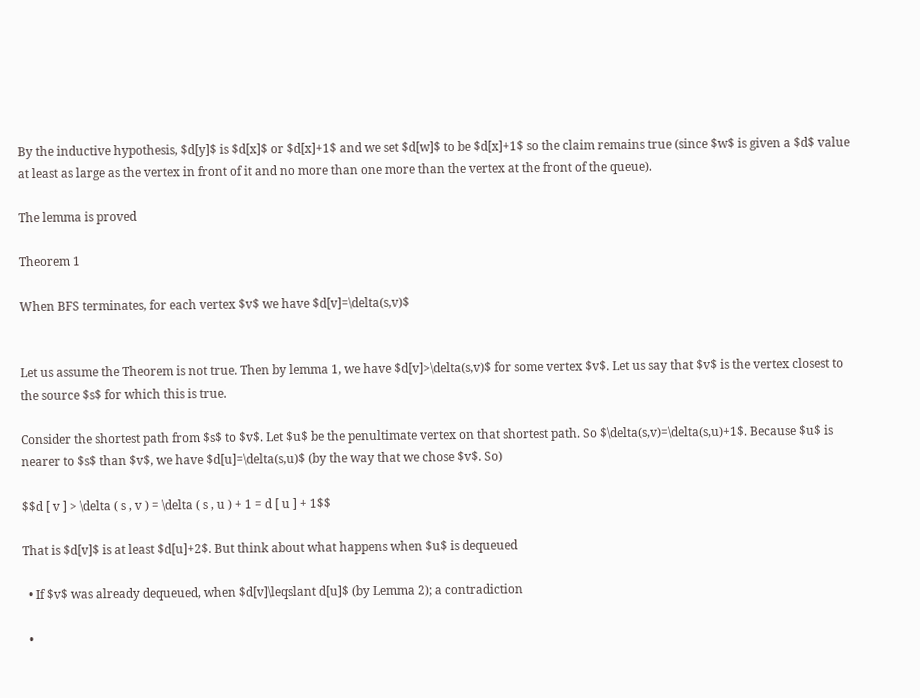By the inductive hypothesis, $d[y]$ is $d[x]$ or $d[x]+1$ and we set $d[w]$ to be $d[x]+1$ so the claim remains true (since $w$ is given a $d$ value at least as large as the vertex in front of it and no more than one more than the vertex at the front of the queue).

The lemma is proved

Theorem 1

When BFS terminates, for each vertex $v$ we have $d[v]=\delta(s,v)$


Let us assume the Theorem is not true. Then by lemma 1, we have $d[v]>\delta(s,v)$ for some vertex $v$. Let us say that $v$ is the vertex closest to the source $s$ for which this is true.

Consider the shortest path from $s$ to $v$. Let $u$ be the penultimate vertex on that shortest path. So $\delta(s,v)=\delta(s,u)+1$. Because $u$ is nearer to $s$ than $v$, we have $d[u]=\delta(s,u)$ (by the way that we chose $v$. So)

$$d [ v ] > \delta ( s , v ) = \delta ( s , u ) + 1 = d [ u ] + 1$$

That is $d[v]$ is at least $d[u]+2$. But think about what happens when $u$ is dequeued

  • If $v$ was already dequeued, when $d[v]\leqslant d[u]$ (by Lemma 2); a contradiction

  •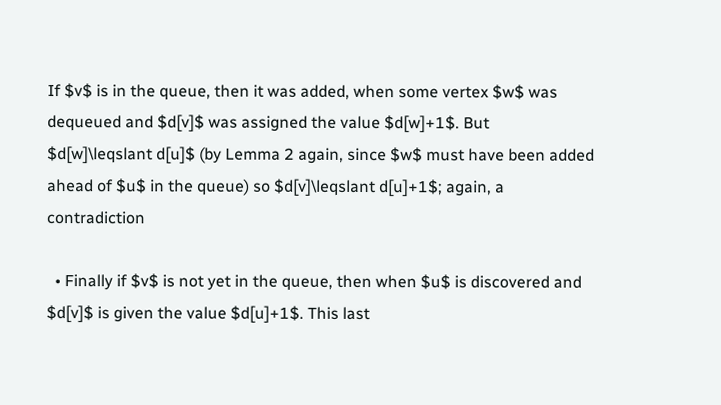If $v$ is in the queue, then it was added, when some vertex $w$ was dequeued and $d[v]$ was assigned the value $d[w]+1$. But $d[w]\leqslant d[u]$ (by Lemma 2 again, since $w$ must have been added ahead of $u$ in the queue) so $d[v]\leqslant d[u]+1$; again, a contradiction

  • Finally if $v$ is not yet in the queue, then when $u$ is discovered and $d[v]$ is given the value $d[u]+1$. This last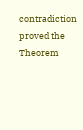contradiction proved the Theorem